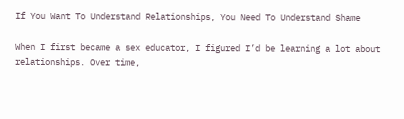If You Want To Understand Relationships, You Need To Understand Shame

When I first became a sex educator, I figured I’d be learning a lot about relationships. Over time,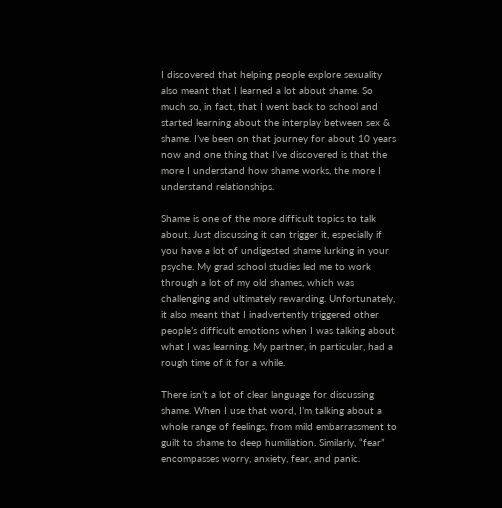I discovered that helping people explore sexuality also meant that I learned a lot about shame. So much so, in fact, that I went back to school and started learning about the interplay between sex & shame. I’ve been on that journey for about 10 years now and one thing that I’ve discovered is that the more I understand how shame works, the more I understand relationships.

Shame is one of the more difficult topics to talk about. Just discussing it can trigger it, especially if you have a lot of undigested shame lurking in your psyche. My grad school studies led me to work through a lot of my old shames, which was challenging and ultimately rewarding. Unfortunately, it also meant that I inadvertently triggered other people’s difficult emotions when I was talking about what I was learning. My partner, in particular, had a rough time of it for a while.

There isn’t a lot of clear language for discussing shame. When I use that word, I’m talking about a whole range of feelings, from mild embarrassment to guilt to shame to deep humiliation. Similarly, “fear” encompasses worry, anxiety, fear, and panic.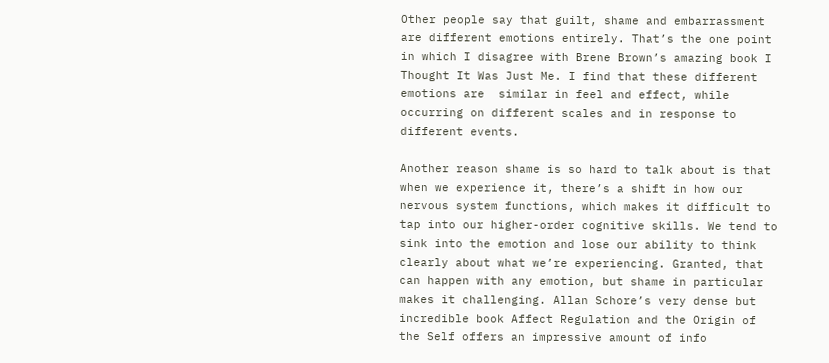Other people say that guilt, shame and embarrassment are different emotions entirely. That’s the one point in which I disagree with Brene Brown’s amazing book I Thought It Was Just Me. I find that these different emotions are  similar in feel and effect, while occurring on different scales and in response to different events.

Another reason shame is so hard to talk about is that when we experience it, there’s a shift in how our nervous system functions, which makes it difficult to tap into our higher-order cognitive skills. We tend to sink into the emotion and lose our ability to think clearly about what we’re experiencing. Granted, that can happen with any emotion, but shame in particular makes it challenging. Allan Schore’s very dense but incredible book Affect Regulation and the Origin of the Self offers an impressive amount of info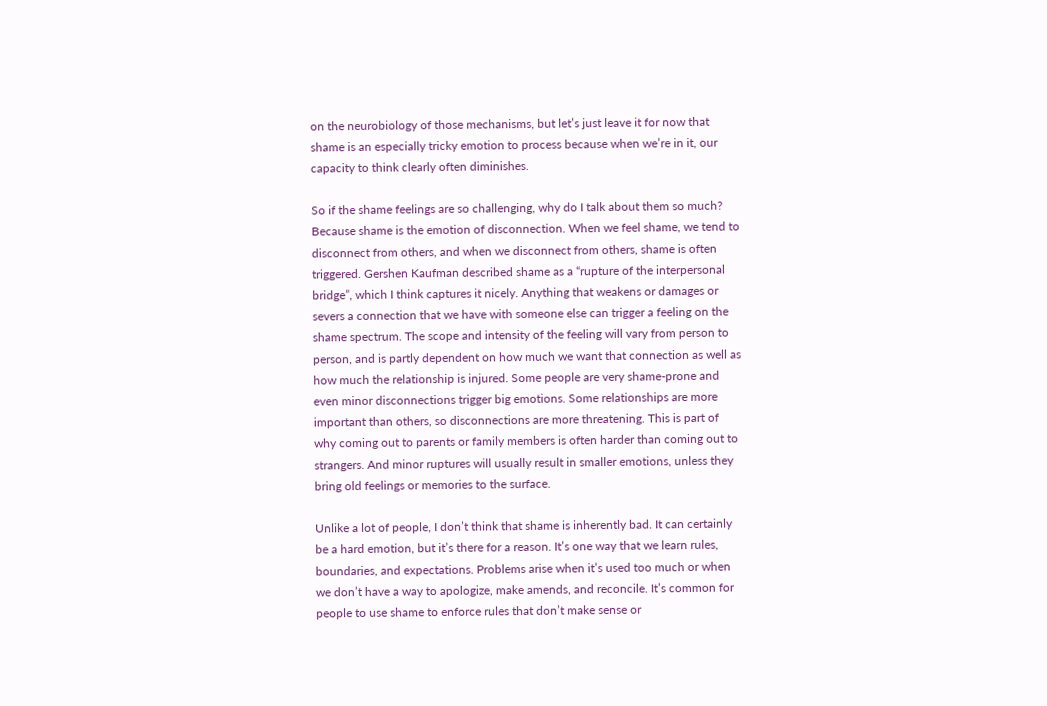on the neurobiology of those mechanisms, but let’s just leave it for now that shame is an especially tricky emotion to process because when we’re in it, our capacity to think clearly often diminishes.

So if the shame feelings are so challenging, why do I talk about them so much? Because shame is the emotion of disconnection. When we feel shame, we tend to disconnect from others, and when we disconnect from others, shame is often triggered. Gershen Kaufman described shame as a “rupture of the interpersonal bridge”, which I think captures it nicely. Anything that weakens or damages or severs a connection that we have with someone else can trigger a feeling on the shame spectrum. The scope and intensity of the feeling will vary from person to person, and is partly dependent on how much we want that connection as well as how much the relationship is injured. Some people are very shame-prone and even minor disconnections trigger big emotions. Some relationships are more important than others, so disconnections are more threatening. This is part of why coming out to parents or family members is often harder than coming out to strangers. And minor ruptures will usually result in smaller emotions, unless they bring old feelings or memories to the surface.

Unlike a lot of people, I don’t think that shame is inherently bad. It can certainly be a hard emotion, but it’s there for a reason. It’s one way that we learn rules, boundaries, and expectations. Problems arise when it’s used too much or when we don’t have a way to apologize, make amends, and reconcile. It’s common for people to use shame to enforce rules that don’t make sense or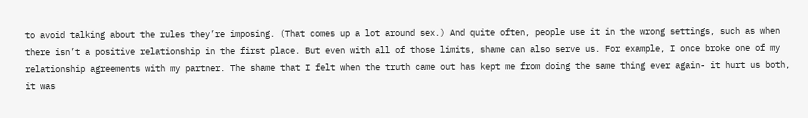to avoid talking about the rules they’re imposing. (That comes up a lot around sex.) And quite often, people use it in the wrong settings, such as when there isn’t a positive relationship in the first place. But even with all of those limits, shame can also serve us. For example, I once broke one of my relationship agreements with my partner. The shame that I felt when the truth came out has kept me from doing the same thing ever again- it hurt us both, it was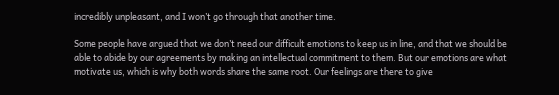incredibly unpleasant, and I won’t go through that another time.

Some people have argued that we don’t need our difficult emotions to keep us in line, and that we should be able to abide by our agreements by making an intellectual commitment to them. But our emotions are what motivate us, which is why both words share the same root. Our feelings are there to give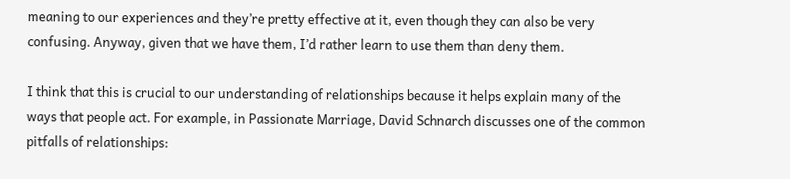meaning to our experiences and they’re pretty effective at it, even though they can also be very confusing. Anyway, given that we have them, I’d rather learn to use them than deny them.

I think that this is crucial to our understanding of relationships because it helps explain many of the ways that people act. For example, in Passionate Marriage, David Schnarch discusses one of the common pitfalls of relationships: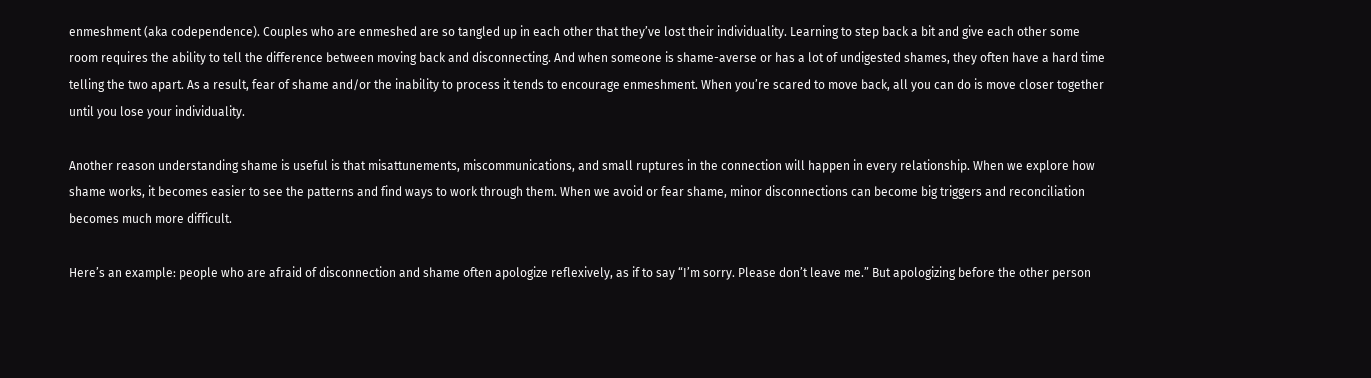enmeshment (aka codependence). Couples who are enmeshed are so tangled up in each other that they’ve lost their individuality. Learning to step back a bit and give each other some room requires the ability to tell the difference between moving back and disconnecting. And when someone is shame-averse or has a lot of undigested shames, they often have a hard time telling the two apart. As a result, fear of shame and/or the inability to process it tends to encourage enmeshment. When you’re scared to move back, all you can do is move closer together until you lose your individuality.

Another reason understanding shame is useful is that misattunements, miscommunications, and small ruptures in the connection will happen in every relationship. When we explore how shame works, it becomes easier to see the patterns and find ways to work through them. When we avoid or fear shame, minor disconnections can become big triggers and reconciliation becomes much more difficult.

Here’s an example: people who are afraid of disconnection and shame often apologize reflexively, as if to say “I’m sorry. Please don’t leave me.” But apologizing before the other person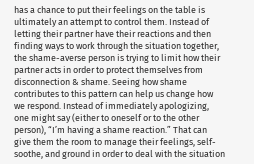has a chance to put their feelings on the table is ultimately an attempt to control them. Instead of letting their partner have their reactions and then finding ways to work through the situation together, the shame-averse person is trying to limit how their partner acts in order to protect themselves from disconnection & shame. Seeing how shame contributes to this pattern can help us change how we respond. Instead of immediately apologizing, one might say (either to oneself or to the other person), “I’m having a shame reaction.” That can give them the room to manage their feelings, self-soothe, and ground in order to deal with the situation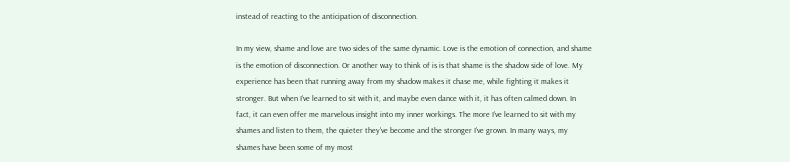instead of reacting to the anticipation of disconnection.

In my view, shame and love are two sides of the same dynamic. Love is the emotion of connection, and shame is the emotion of disconnection. Or another way to think of is is that shame is the shadow side of love. My experience has been that running away from my shadow makes it chase me, while fighting it makes it stronger. But when I’ve learned to sit with it, and maybe even dance with it, it has often calmed down. In fact, it can even offer me marvelous insight into my inner workings. The more I’ve learned to sit with my shames and listen to them, the quieter they’ve become and the stronger I’ve grown. In many ways, my shames have been some of my most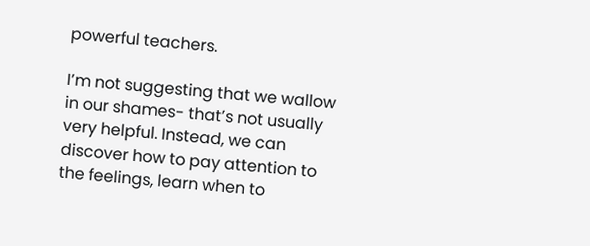powerful teachers.

I’m not suggesting that we wallow in our shames- that’s not usually very helpful. Instead, we can discover how to pay attention to the feelings, learn when to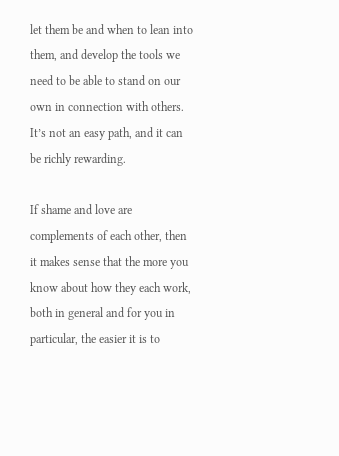let them be and when to lean into them, and develop the tools we need to be able to stand on our own in connection with others. It’s not an easy path, and it can be richly rewarding.

If shame and love are complements of each other, then it makes sense that the more you know about how they each work, both in general and for you in particular, the easier it is to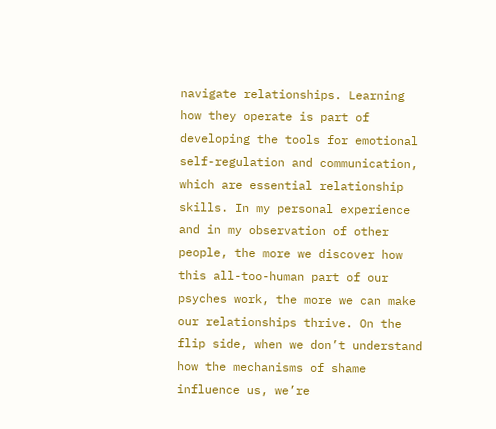navigate relationships. Learning how they operate is part of developing the tools for emotional self-regulation and communication, which are essential relationship skills. In my personal experience and in my observation of other people, the more we discover how this all-too-human part of our psyches work, the more we can make our relationships thrive. On the flip side, when we don’t understand how the mechanisms of shame influence us, we’re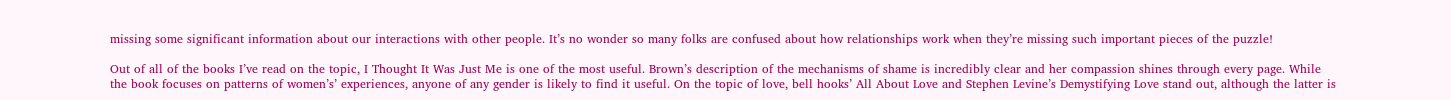missing some significant information about our interactions with other people. It’s no wonder so many folks are confused about how relationships work when they’re missing such important pieces of the puzzle!

Out of all of the books I’ve read on the topic, I Thought It Was Just Me is one of the most useful. Brown’s description of the mechanisms of shame is incredibly clear and her compassion shines through every page. While the book focuses on patterns of women’s’ experiences, anyone of any gender is likely to find it useful. On the topic of love, bell hooks’ All About Love and Stephen Levine’s Demystifying Love stand out, although the latter is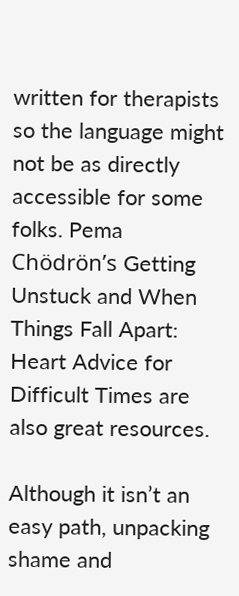written for therapists so the language might not be as directly accessible for some folks. Pema Chödrön’s Getting Unstuck and When Things Fall Apart: Heart Advice for Difficult Times are also great resources.

Although it isn’t an easy path, unpacking shame and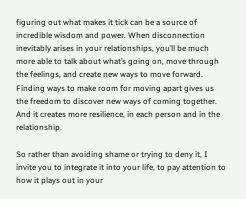figuring out what makes it tick can be a source of incredible wisdom and power. When disconnection inevitably arises in your relationships, you’ll be much more able to talk about what’s going on, move through the feelings, and create new ways to move forward. Finding ways to make room for moving apart gives us the freedom to discover new ways of coming together. And it creates more resilience, in each person and in the relationship.

So rather than avoiding shame or trying to deny it, I invite you to integrate it into your life, to pay attention to how it plays out in your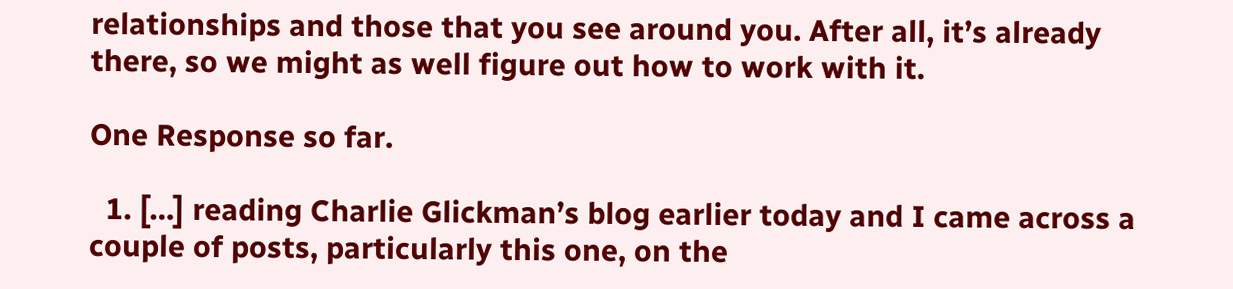relationships and those that you see around you. After all, it’s already there, so we might as well figure out how to work with it.

One Response so far.

  1. […] reading Charlie Glickman’s blog earlier today and I came across a couple of posts, particularly this one, on the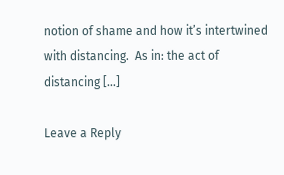notion of shame and how it’s intertwined with distancing.  As in: the act of distancing […]

Leave a Reply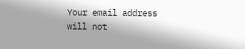Your email address will not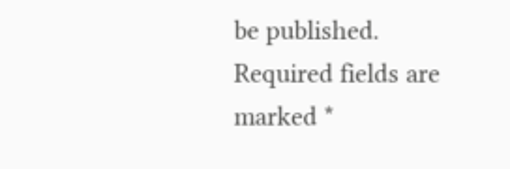be published. Required fields are marked *